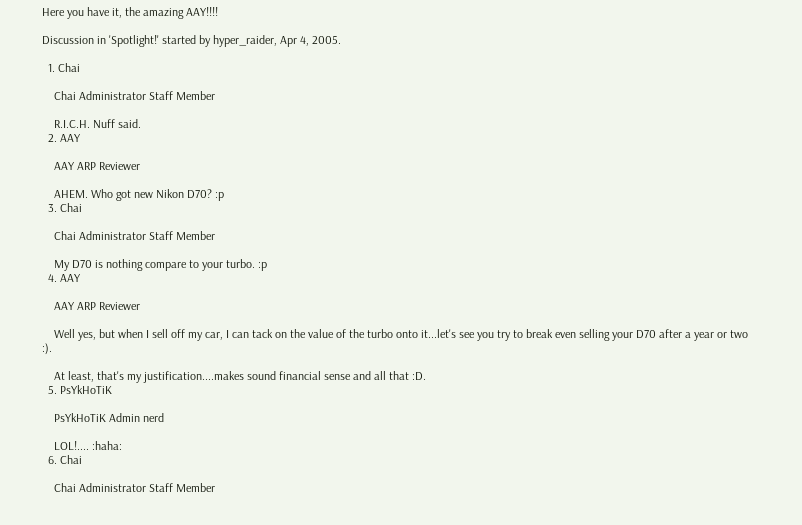Here you have it, the amazing AAY!!!!

Discussion in 'Spotlight!' started by hyper_raider, Apr 4, 2005.

  1. Chai

    Chai Administrator Staff Member

    R.I.C.H. Nuff said.
  2. AAY

    AAY ARP Reviewer

    AHEM. Who got new Nikon D70? :p
  3. Chai

    Chai Administrator Staff Member

    My D70 is nothing compare to your turbo. :p
  4. AAY

    AAY ARP Reviewer

    Well yes, but when I sell off my car, I can tack on the value of the turbo onto it...let's see you try to break even selling your D70 after a year or two :).

    At least, that's my justification....makes sound financial sense and all that :D.
  5. PsYkHoTiK

    PsYkHoTiK Admin nerd

    LOL!.... :haha:
  6. Chai

    Chai Administrator Staff Member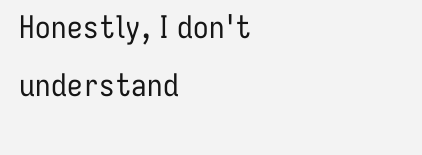Honestly, I don't understand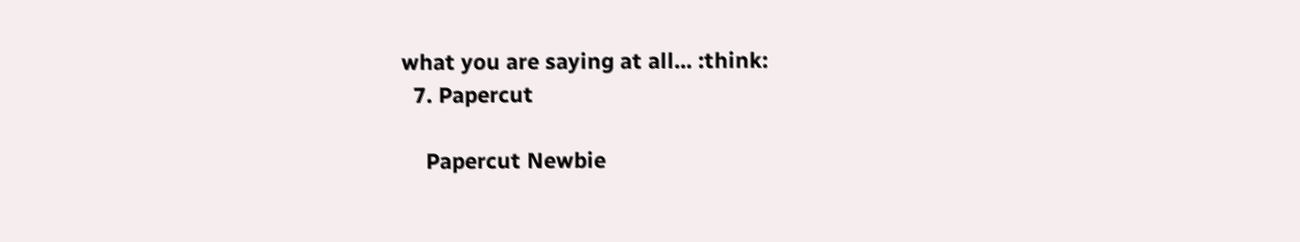what you are saying at all... :think:
  7. Papercut

    Papercut Newbie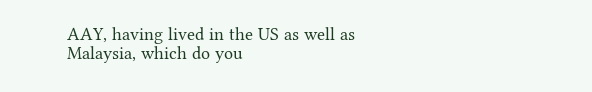AAY, having lived in the US as well as Malaysia, which do you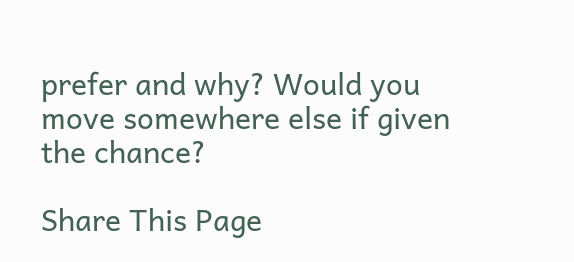prefer and why? Would you move somewhere else if given the chance?

Share This Page